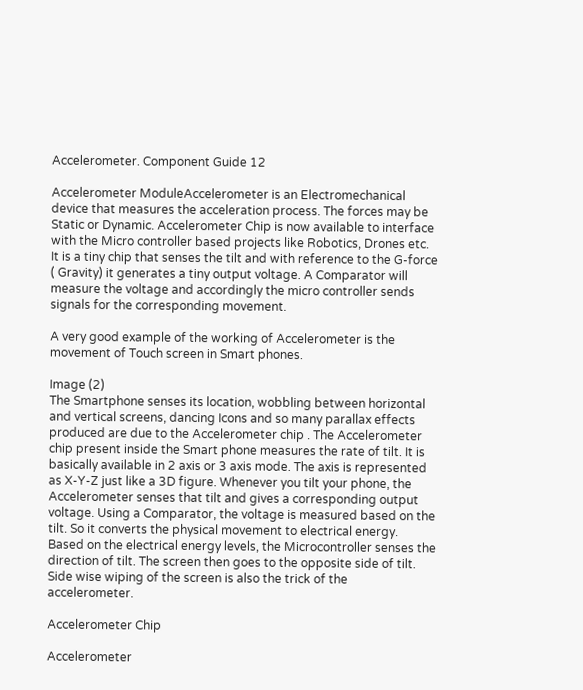Accelerometer. Component Guide 12

Accelerometer ModuleAccelerometer is an Electromechanical device that measures the acceleration process. The forces may be Static or Dynamic. Accelerometer Chip is now available to interface with the Micro controller based projects like Robotics, Drones etc. It is a tiny chip that senses the tilt and with reference to the G-force ( Gravity) it generates a tiny output voltage. A Comparator will measure the voltage and accordingly the micro controller sends signals for the corresponding movement.

A very good example of the working of Accelerometer is the movement of Touch screen in Smart phones.

Image (2)
The Smartphone senses its location, wobbling between horizontal and vertical screens, dancing Icons and so many parallax effects produced are due to the Accelerometer chip . The Accelerometer chip present inside the Smart phone measures the rate of tilt. It is basically available in 2 axis or 3 axis mode. The axis is represented as X-Y-Z just like a 3D figure. Whenever you tilt your phone, the Accelerometer senses that tilt and gives a corresponding output voltage. Using a Comparator, the voltage is measured based on the tilt. So it converts the physical movement to electrical energy. Based on the electrical energy levels, the Microcontroller senses the direction of tilt. The screen then goes to the opposite side of tilt. Side wise wiping of the screen is also the trick of the accelerometer.

Accelerometer Chip

Accelerometer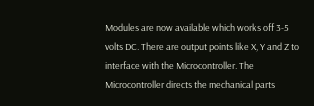Modules are now available which works off 3-5 volts DC. There are output points like X, Y and Z to interface with the Microcontroller. The Microcontroller directs the mechanical parts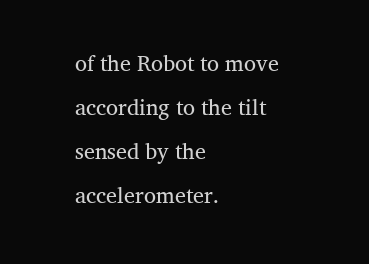of the Robot to move according to the tilt sensed by the accelerometer.